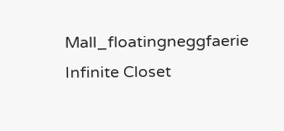Mall_floatingneggfaerie Infinite Closet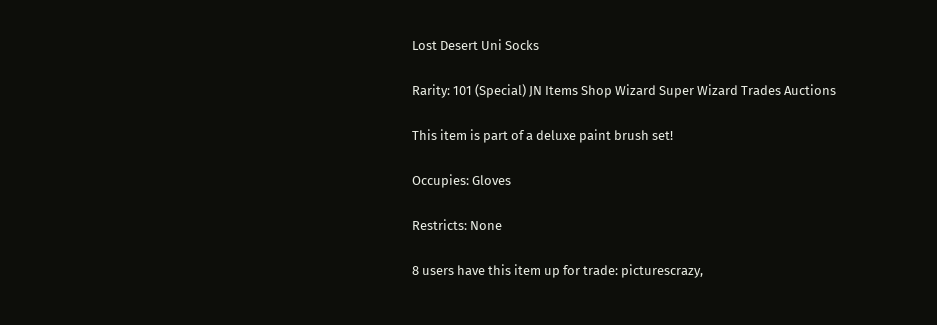Lost Desert Uni Socks

Rarity: 101 (Special) JN Items Shop Wizard Super Wizard Trades Auctions

This item is part of a deluxe paint brush set!

Occupies: Gloves

Restricts: None

8 users have this item up for trade: picturescrazy,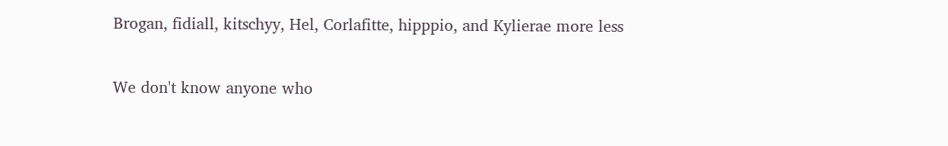Brogan, fidiall, kitschyy, Hel, Corlafitte, hipppio, and Kylierae more less

We don't know anyone who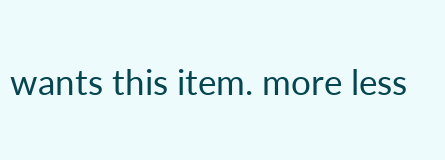wants this item. more less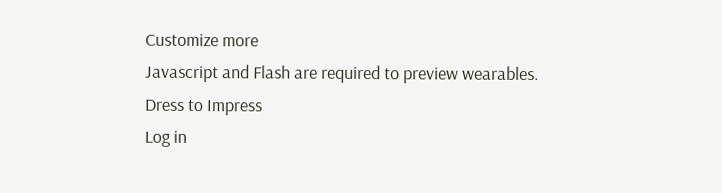Customize more
Javascript and Flash are required to preview wearables.
Dress to Impress
Log in